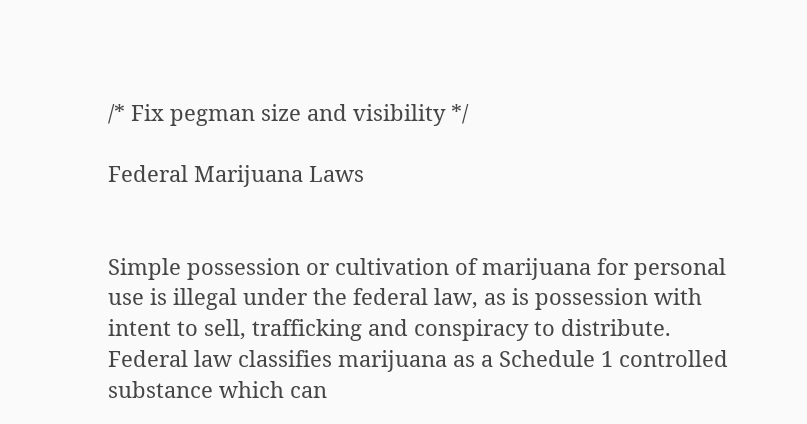/* Fix pegman size and visibility */

Federal Marijuana Laws


Simple possession or cultivation of marijuana for personal use is illegal under the federal law, as is possession with intent to sell, trafficking and conspiracy to distribute. Federal law classifies marijuana as a Schedule 1 controlled substance which can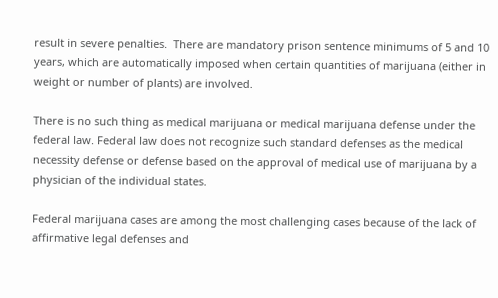result in severe penalties.  There are mandatory prison sentence minimums of 5 and 10 years, which are automatically imposed when certain quantities of marijuana (either in weight or number of plants) are involved.

There is no such thing as medical marijuana or medical marijuana defense under the federal law. Federal law does not recognize such standard defenses as the medical necessity defense or defense based on the approval of medical use of marijuana by a physician of the individual states.

Federal marijuana cases are among the most challenging cases because of the lack of affirmative legal defenses and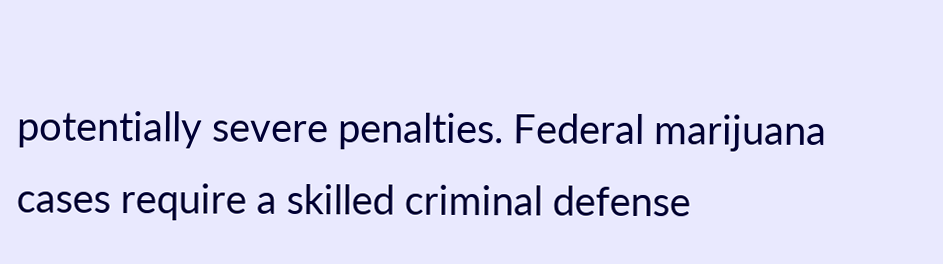potentially severe penalties. Federal marijuana cases require a skilled criminal defense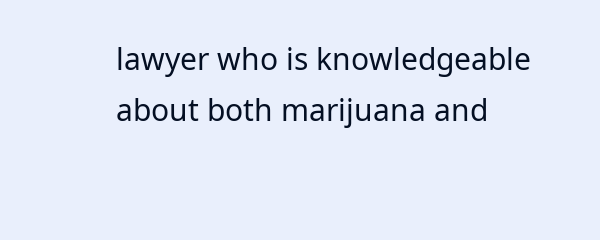lawyer who is knowledgeable about both marijuana and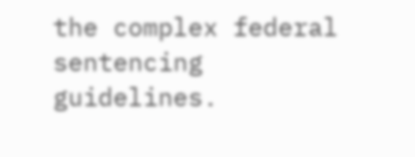the complex federal sentencing guidelines.